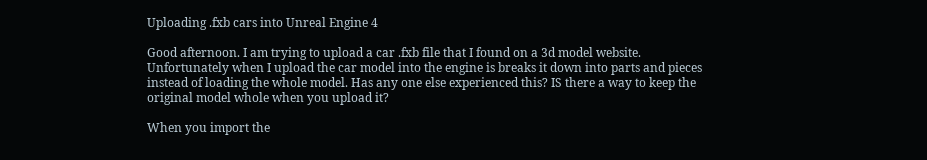Uploading .fxb cars into Unreal Engine 4

Good afternoon. I am trying to upload a car .fxb file that I found on a 3d model website. Unfortunately when I upload the car model into the engine is breaks it down into parts and pieces instead of loading the whole model. Has any one else experienced this? IS there a way to keep the original model whole when you upload it?

When you import the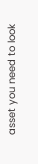asset you need to look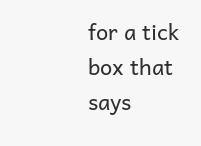for a tick box that says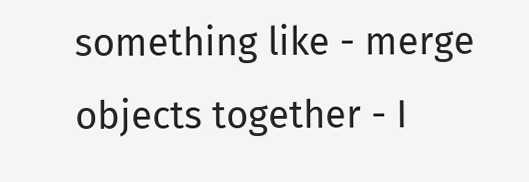something like - merge objects together - I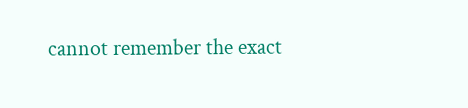cannot remember the exact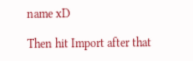name xD

Then hit Import after that